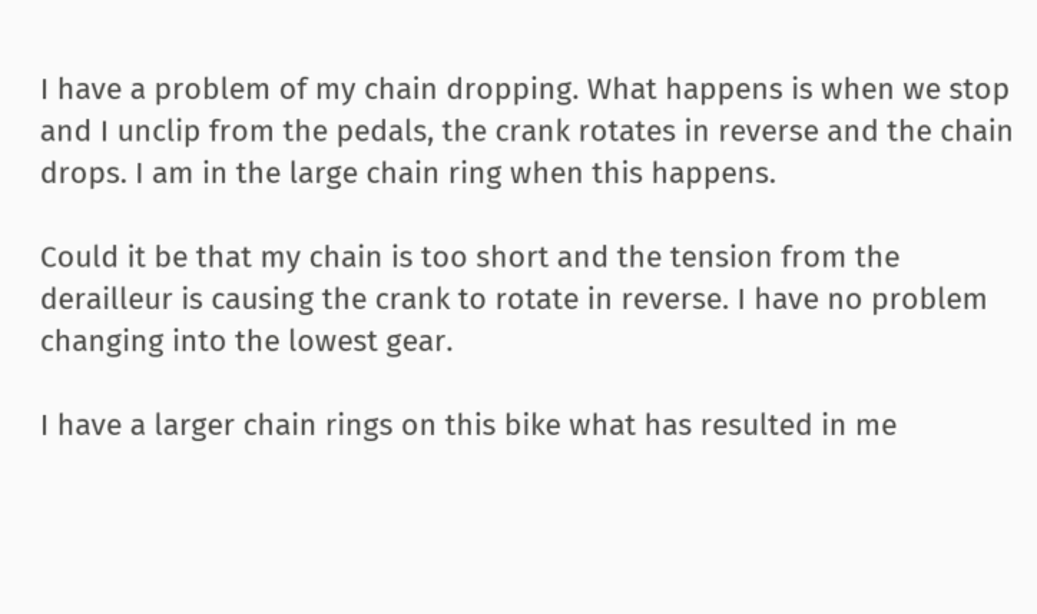I have a problem of my chain dropping. What happens is when we stop and I unclip from the pedals, the crank rotates in reverse and the chain drops. I am in the large chain ring when this happens.

Could it be that my chain is too short and the tension from the derailleur is causing the crank to rotate in reverse. I have no problem changing into the lowest gear.

I have a larger chain rings on this bike what has resulted in me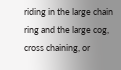riding in the large chain ring and the large cog, cross chaining, or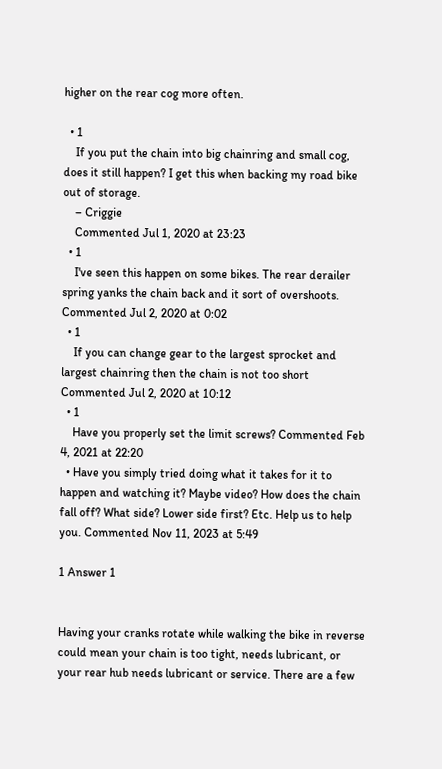higher on the rear cog more often.

  • 1
    If you put the chain into big chainring and small cog, does it still happen? I get this when backing my road bike out of storage.
    – Criggie
    Commented Jul 1, 2020 at 23:23
  • 1
    I've seen this happen on some bikes. The rear derailer spring yanks the chain back and it sort of overshoots. Commented Jul 2, 2020 at 0:02
  • 1
    If you can change gear to the largest sprocket and largest chainring then the chain is not too short Commented Jul 2, 2020 at 10:12
  • 1
    Have you properly set the limit screws? Commented Feb 4, 2021 at 22:20
  • Have you simply tried doing what it takes for it to happen and watching it? Maybe video? How does the chain fall off? What side? Lower side first? Etc. Help us to help you. Commented Nov 11, 2023 at 5:49

1 Answer 1


Having your cranks rotate while walking the bike in reverse could mean your chain is too tight, needs lubricant, or your rear hub needs lubricant or service. There are a few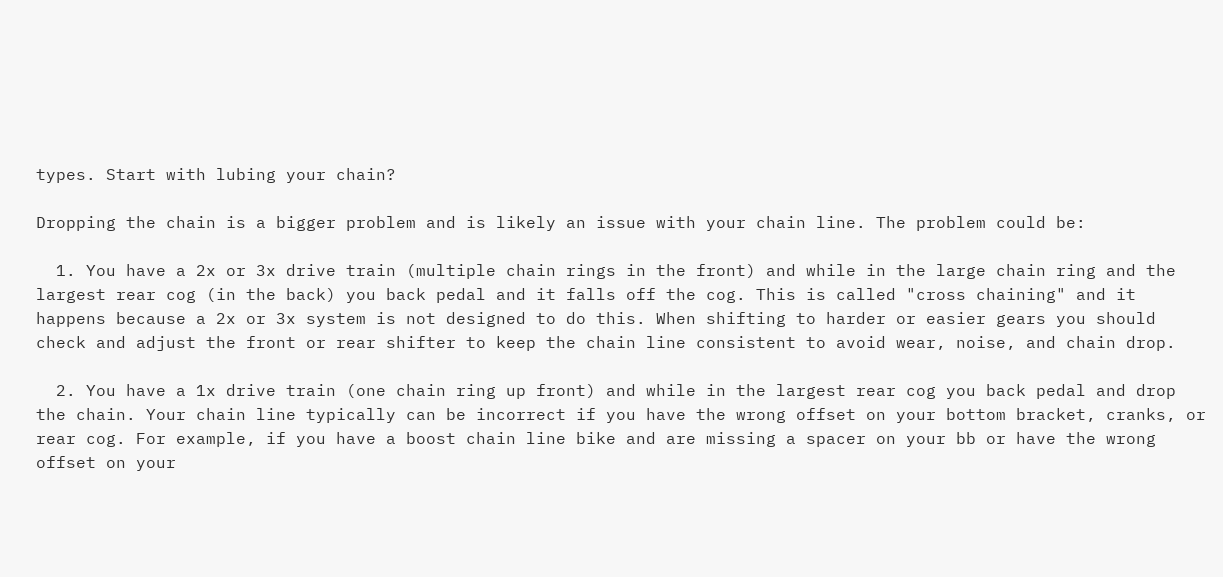types. Start with lubing your chain?

Dropping the chain is a bigger problem and is likely an issue with your chain line. The problem could be:

  1. You have a 2x or 3x drive train (multiple chain rings in the front) and while in the large chain ring and the largest rear cog (in the back) you back pedal and it falls off the cog. This is called "cross chaining" and it happens because a 2x or 3x system is not designed to do this. When shifting to harder or easier gears you should check and adjust the front or rear shifter to keep the chain line consistent to avoid wear, noise, and chain drop.

  2. You have a 1x drive train (one chain ring up front) and while in the largest rear cog you back pedal and drop the chain. Your chain line typically can be incorrect if you have the wrong offset on your bottom bracket, cranks, or rear cog. For example, if you have a boost chain line bike and are missing a spacer on your bb or have the wrong offset on your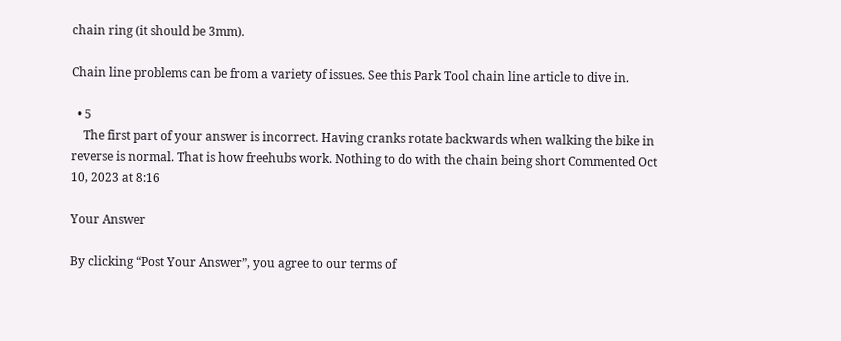chain ring (it should be 3mm).

Chain line problems can be from a variety of issues. See this Park Tool chain line article to dive in.

  • 5
    The first part of your answer is incorrect. Having cranks rotate backwards when walking the bike in reverse is normal. That is how freehubs work. Nothing to do with the chain being short Commented Oct 10, 2023 at 8:16

Your Answer

By clicking “Post Your Answer”, you agree to our terms of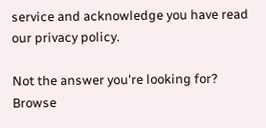service and acknowledge you have read our privacy policy.

Not the answer you're looking for? Browse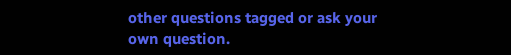other questions tagged or ask your own question.